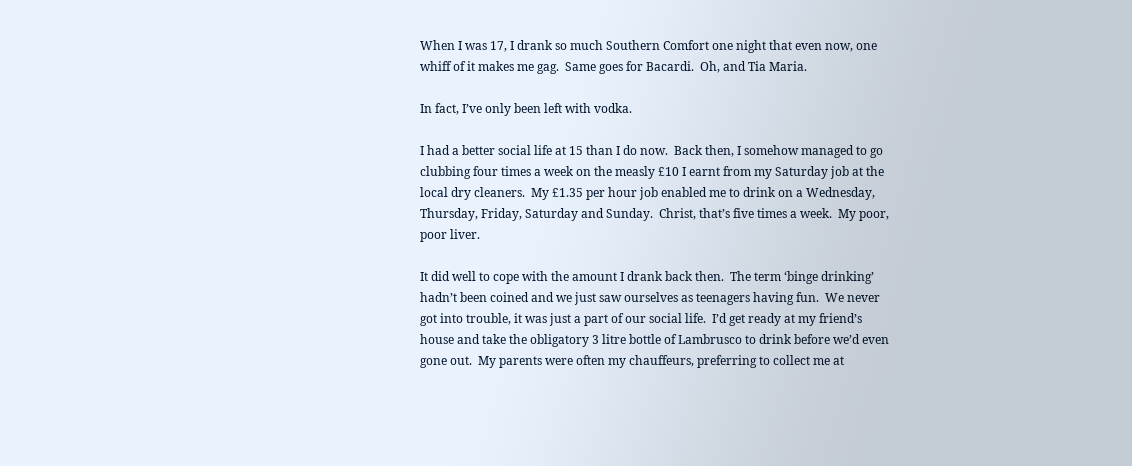When I was 17, I drank so much Southern Comfort one night that even now, one whiff of it makes me gag.  Same goes for Bacardi.  Oh, and Tia Maria.

In fact, I’ve only been left with vodka.

I had a better social life at 15 than I do now.  Back then, I somehow managed to go clubbing four times a week on the measly £10 I earnt from my Saturday job at the local dry cleaners.  My £1.35 per hour job enabled me to drink on a Wednesday, Thursday, Friday, Saturday and Sunday.  Christ, that’s five times a week.  My poor, poor liver.

It did well to cope with the amount I drank back then.  The term ‘binge drinking’ hadn’t been coined and we just saw ourselves as teenagers having fun.  We never got into trouble, it was just a part of our social life.  I’d get ready at my friend’s house and take the obligatory 3 litre bottle of Lambrusco to drink before we’d even gone out.  My parents were often my chauffeurs, preferring to collect me at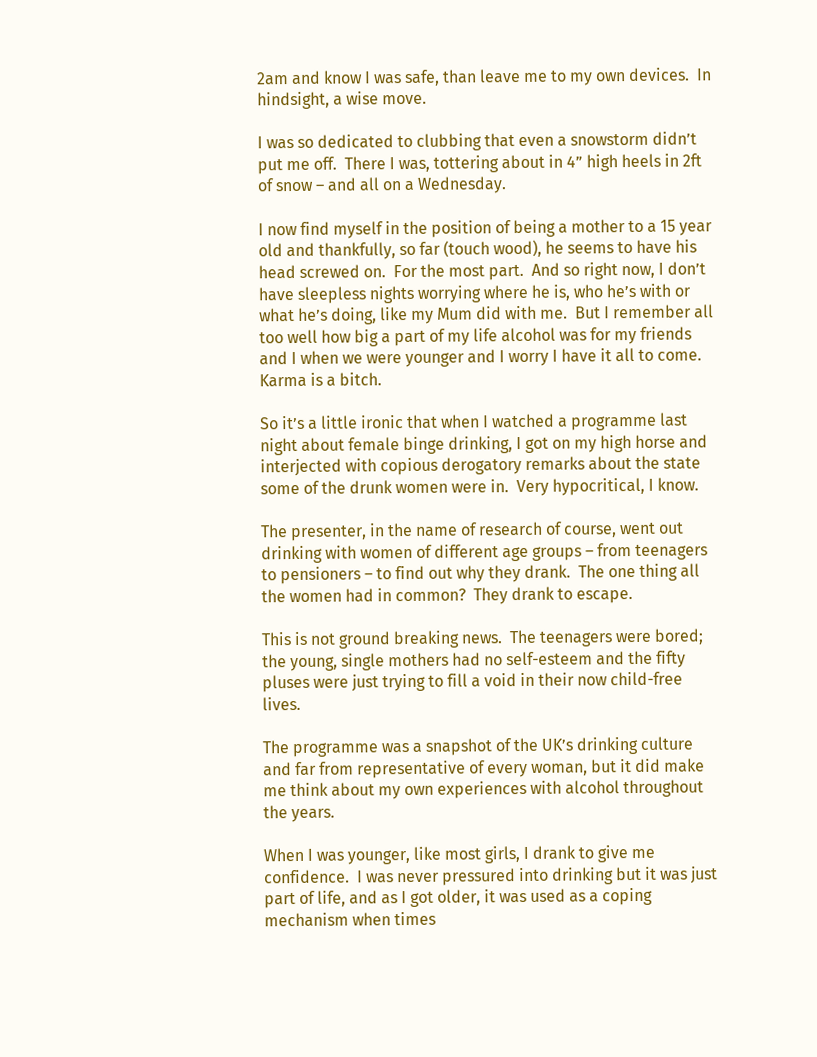2am and know I was safe, than leave me to my own devices.  In hindsight, a wise move.

I was so dedicated to clubbing that even a snowstorm didn’t put me off.  There I was, tottering about in 4” high heels in 2ft of snow – and all on a Wednesday.

I now find myself in the position of being a mother to a 15 year old and thankfully, so far (touch wood), he seems to have his head screwed on.  For the most part.  And so right now, I don’t have sleepless nights worrying where he is, who he’s with or what he’s doing, like my Mum did with me.  But I remember all too well how big a part of my life alcohol was for my friends and I when we were younger and I worry I have it all to come.  Karma is a bitch.

So it’s a little ironic that when I watched a programme last night about female binge drinking, I got on my high horse and interjected with copious derogatory remarks about the state some of the drunk women were in.  Very hypocritical, I know.

The presenter, in the name of research of course, went out drinking with women of different age groups – from teenagers to pensioners – to find out why they drank.  The one thing all the women had in common?  They drank to escape.

This is not ground breaking news.  The teenagers were bored; the young, single mothers had no self-esteem and the fifty pluses were just trying to fill a void in their now child-free lives.

The programme was a snapshot of the UK’s drinking culture and far from representative of every woman, but it did make me think about my own experiences with alcohol throughout the years.

When I was younger, like most girls, I drank to give me confidence.  I was never pressured into drinking but it was just part of life, and as I got older, it was used as a coping mechanism when times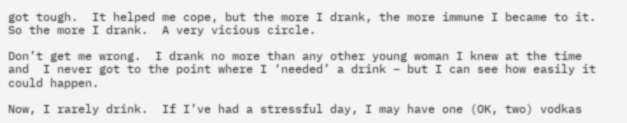got tough.  It helped me cope, but the more I drank, the more immune I became to it.  So the more I drank.  A very vicious circle.

Don’t get me wrong.  I drank no more than any other young woman I knew at the time and  I never got to the point where I ‘needed’ a drink – but I can see how easily it could happen.

Now, I rarely drink.  If I’ve had a stressful day, I may have one (OK, two) vodkas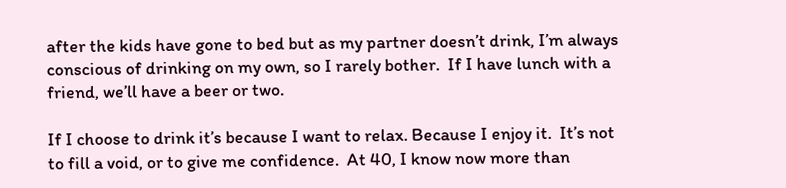after the kids have gone to bed but as my partner doesn’t drink, I’m always conscious of drinking on my own, so I rarely bother.  If I have lunch with a friend, we’ll have a beer or two.

If I choose to drink it’s because I want to relax. Because I enjoy it.  It’s not to fill a void, or to give me confidence.  At 40, I know now more than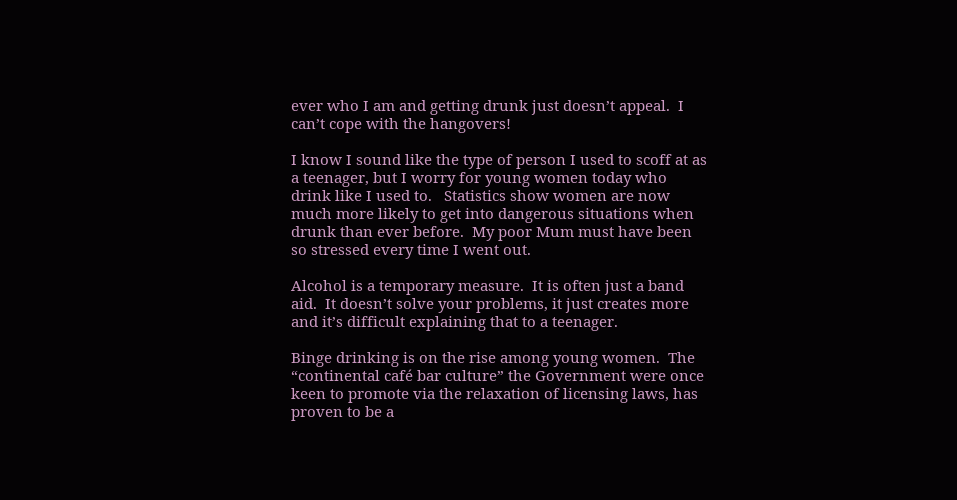ever who I am and getting drunk just doesn’t appeal.  I can’t cope with the hangovers!

I know I sound like the type of person I used to scoff at as a teenager, but I worry for young women today who drink like I used to.   Statistics show women are now much more likely to get into dangerous situations when drunk than ever before.  My poor Mum must have been so stressed every time I went out.

Alcohol is a temporary measure.  It is often just a band aid.  It doesn’t solve your problems, it just creates more and it’s difficult explaining that to a teenager.

Binge drinking is on the rise among young women.  The “continental café bar culture” the Government were once keen to promote via the relaxation of licensing laws, has proven to be a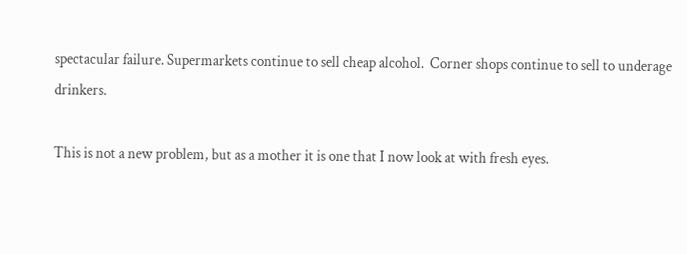spectacular failure. Supermarkets continue to sell cheap alcohol.  Corner shops continue to sell to underage drinkers.

This is not a new problem, but as a mother it is one that I now look at with fresh eyes.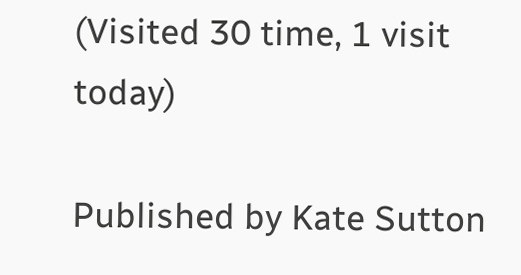(Visited 30 time, 1 visit today)

Published by Kate Sutton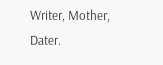Writer, Mother, Dater.